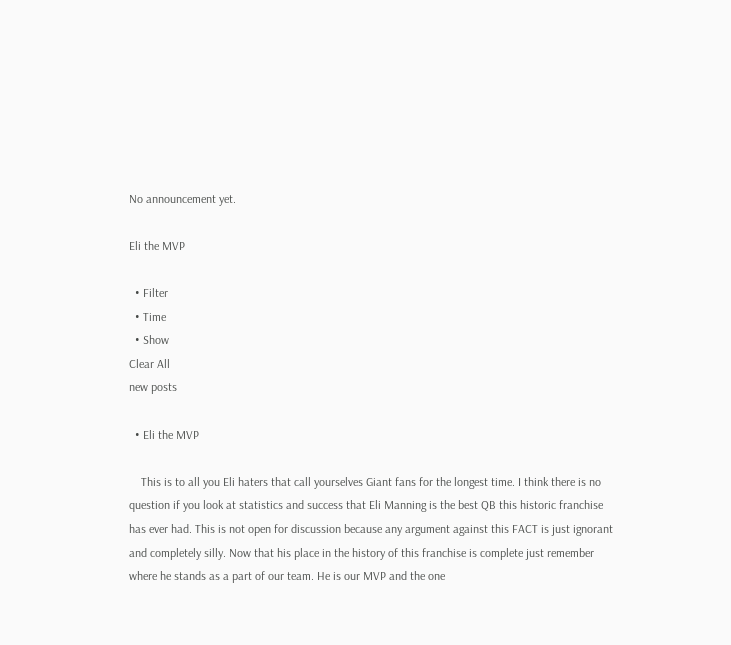No announcement yet.

Eli the MVP

  • Filter
  • Time
  • Show
Clear All
new posts

  • Eli the MVP

    This is to all you Eli haters that call yourselves Giant fans for the longest time. I think there is no question if you look at statistics and success that Eli Manning is the best QB this historic franchise has ever had. This is not open for discussion because any argument against this FACT is just ignorant and completely silly. Now that his place in the history of this franchise is complete just remember where he stands as a part of our team. He is our MVP and the one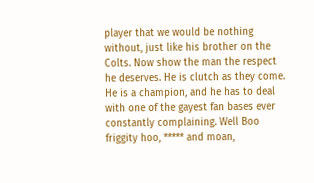player that we would be nothing without, just like his brother on the Colts. Now show the man the respect he deserves. He is clutch as they come. He is a champion, and he has to deal with one of the gayest fan bases ever constantly complaining. Well Boo friggity hoo, ***** and moan,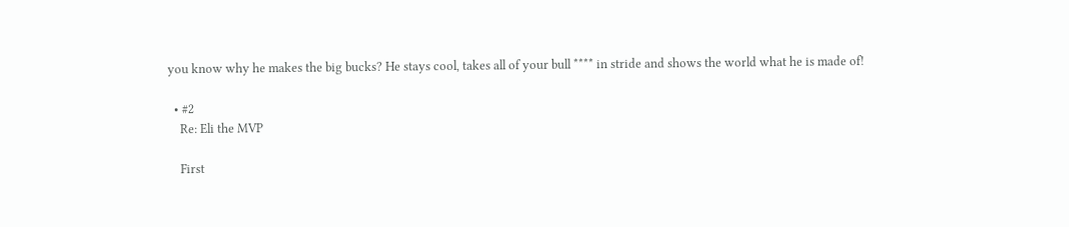you know why he makes the big bucks? He stays cool, takes all of your bull **** in stride and shows the world what he is made of!

  • #2
    Re: Eli the MVP

    First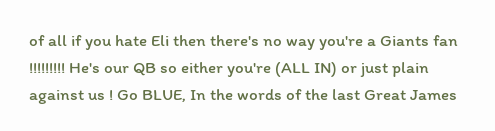of all if you hate Eli then there's no way you're a Giants fan !!!!!!!!! He's our QB so either you're (ALL IN) or just plain against us ! Go BLUE, In the words of the last Great James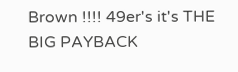Brown !!!! 49er's it's THE BIG PAYBACK